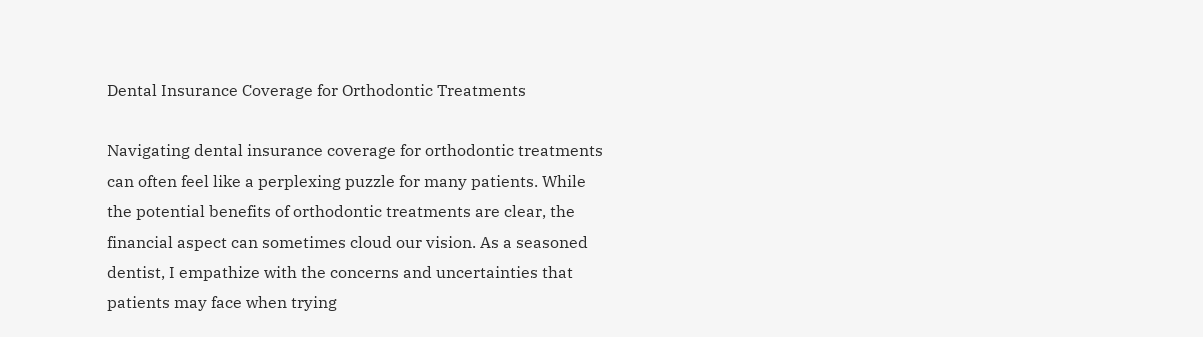Dental Insurance Coverage for Orthodontic Treatments

Navigating dental insurance coverage for orthodontic treatments can often feel like a perplexing puzzle for many patients. While the potential benefits of orthodontic treatments are clear, the financial aspect can sometimes cloud our vision. As a seasoned dentist, I empathize with the concerns and uncertainties that patients may face when trying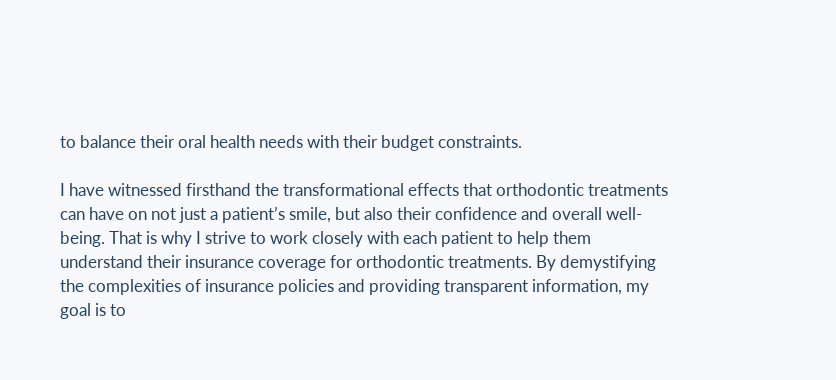to balance their oral health needs with their budget constraints.

I have witnessed firsthand the transformational effects that orthodontic treatments can have on not just a patient’s smile, but also their confidence and overall well-being. That is why I strive to work closely with each patient to help them understand their insurance coverage for orthodontic treatments. By demystifying the complexities of insurance policies and providing transparent information, my goal is to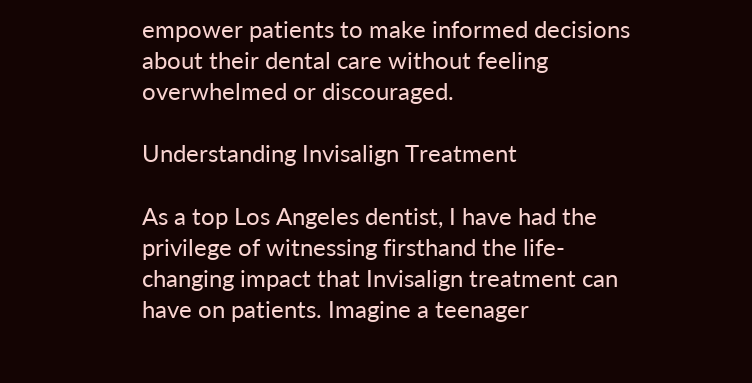empower patients to make informed decisions about their dental care without feeling overwhelmed or discouraged.

Understanding Invisalign Treatment

As a top Los Angeles dentist, I have had the privilege of witnessing firsthand the life-changing impact that Invisalign treatment can have on patients. Imagine a teenager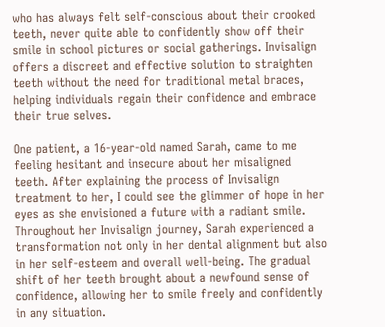who has always felt self-conscious about their crooked teeth, never quite able to confidently show off their smile in school pictures or social gatherings. Invisalign offers a discreet and effective solution to straighten teeth without the need for traditional metal braces, helping individuals regain their confidence and embrace their true selves.

One patient, a 16-year-old named Sarah, came to me feeling hesitant and insecure about her misaligned teeth. After explaining the process of Invisalign treatment to her, I could see the glimmer of hope in her eyes as she envisioned a future with a radiant smile. Throughout her Invisalign journey, Sarah experienced a transformation not only in her dental alignment but also in her self-esteem and overall well-being. The gradual shift of her teeth brought about a newfound sense of confidence, allowing her to smile freely and confidently in any situation.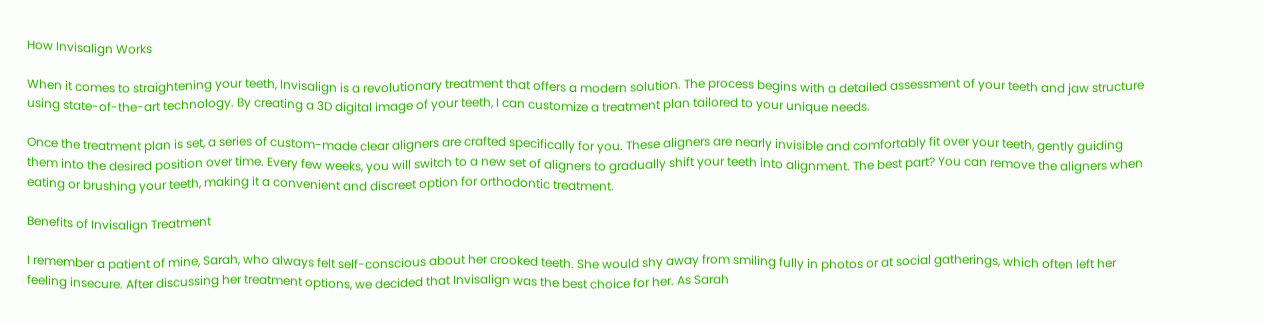How Invisalign Works

When it comes to straightening your teeth, Invisalign is a revolutionary treatment that offers a modern solution. The process begins with a detailed assessment of your teeth and jaw structure using state-of-the-art technology. By creating a 3D digital image of your teeth, I can customize a treatment plan tailored to your unique needs.

Once the treatment plan is set, a series of custom-made clear aligners are crafted specifically for you. These aligners are nearly invisible and comfortably fit over your teeth, gently guiding them into the desired position over time. Every few weeks, you will switch to a new set of aligners to gradually shift your teeth into alignment. The best part? You can remove the aligners when eating or brushing your teeth, making it a convenient and discreet option for orthodontic treatment.

Benefits of Invisalign Treatment

I remember a patient of mine, Sarah, who always felt self-conscious about her crooked teeth. She would shy away from smiling fully in photos or at social gatherings, which often left her feeling insecure. After discussing her treatment options, we decided that Invisalign was the best choice for her. As Sarah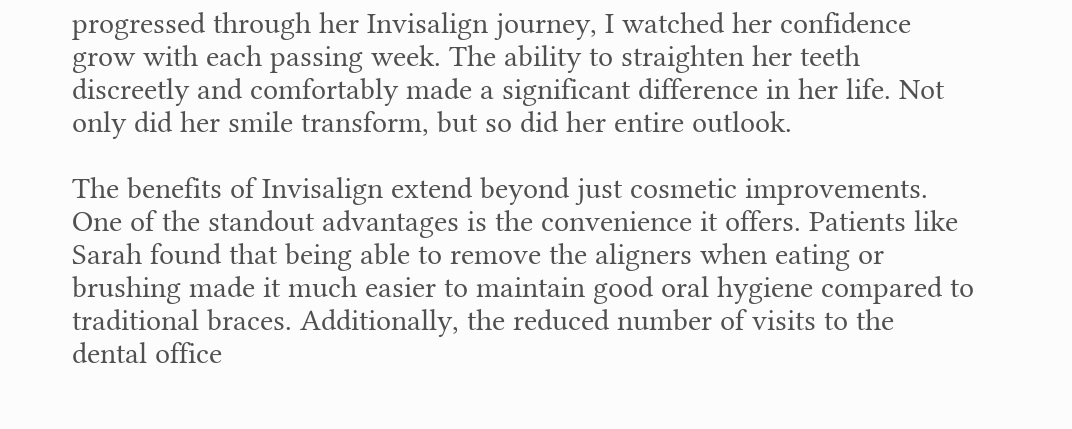progressed through her Invisalign journey, I watched her confidence grow with each passing week. The ability to straighten her teeth discreetly and comfortably made a significant difference in her life. Not only did her smile transform, but so did her entire outlook.

The benefits of Invisalign extend beyond just cosmetic improvements. One of the standout advantages is the convenience it offers. Patients like Sarah found that being able to remove the aligners when eating or brushing made it much easier to maintain good oral hygiene compared to traditional braces. Additionally, the reduced number of visits to the dental office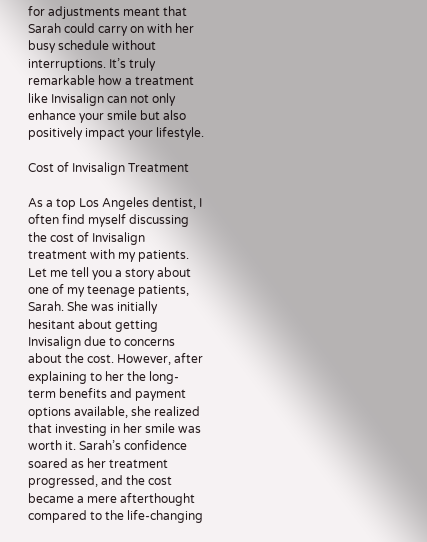for adjustments meant that Sarah could carry on with her busy schedule without interruptions. It’s truly remarkable how a treatment like Invisalign can not only enhance your smile but also positively impact your lifestyle.

Cost of Invisalign Treatment

As a top Los Angeles dentist, I often find myself discussing the cost of Invisalign treatment with my patients. Let me tell you a story about one of my teenage patients, Sarah. She was initially hesitant about getting Invisalign due to concerns about the cost. However, after explaining to her the long-term benefits and payment options available, she realized that investing in her smile was worth it. Sarah’s confidence soared as her treatment progressed, and the cost became a mere afterthought compared to the life-changing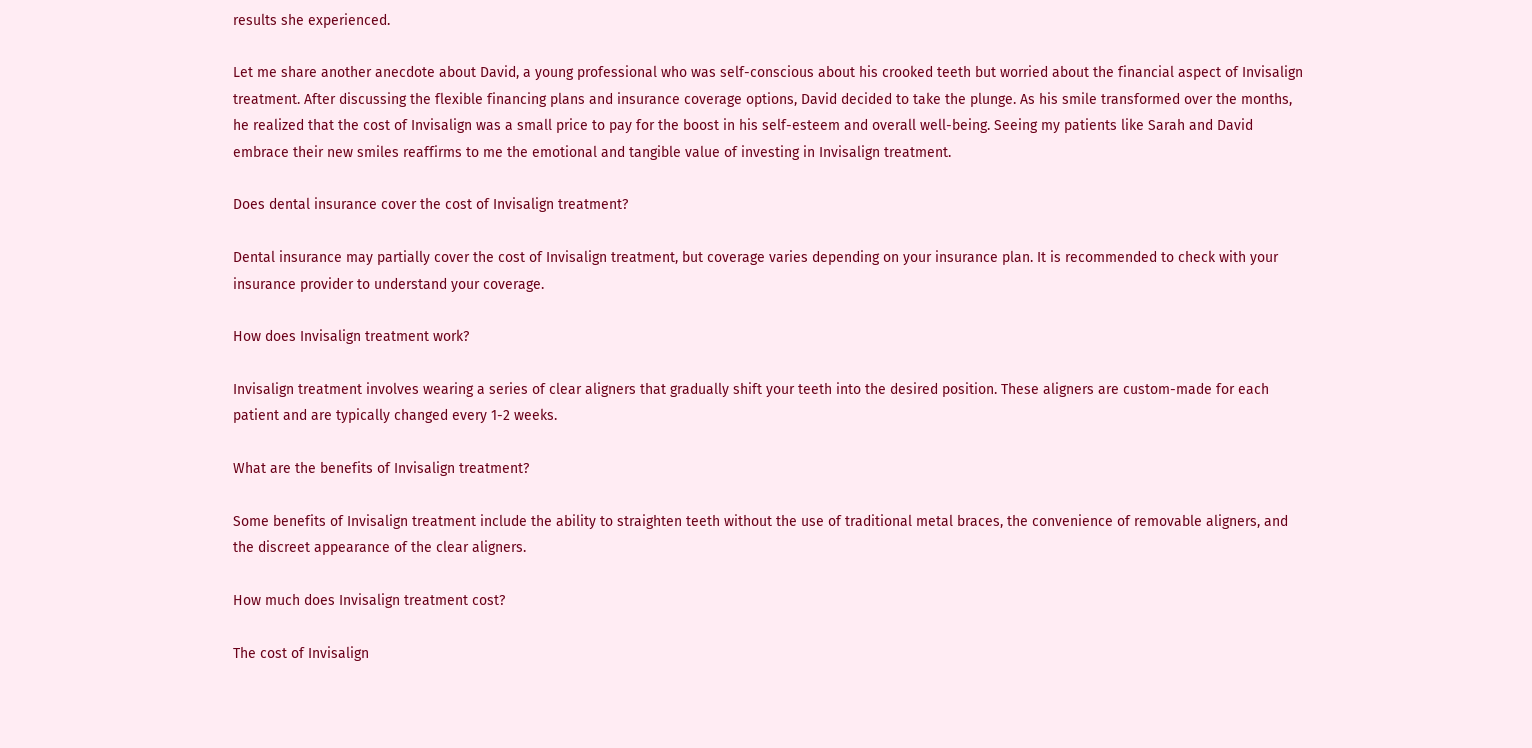results she experienced.

Let me share another anecdote about David, a young professional who was self-conscious about his crooked teeth but worried about the financial aspect of Invisalign treatment. After discussing the flexible financing plans and insurance coverage options, David decided to take the plunge. As his smile transformed over the months, he realized that the cost of Invisalign was a small price to pay for the boost in his self-esteem and overall well-being. Seeing my patients like Sarah and David embrace their new smiles reaffirms to me the emotional and tangible value of investing in Invisalign treatment.

Does dental insurance cover the cost of Invisalign treatment?

Dental insurance may partially cover the cost of Invisalign treatment, but coverage varies depending on your insurance plan. It is recommended to check with your insurance provider to understand your coverage.

How does Invisalign treatment work?

Invisalign treatment involves wearing a series of clear aligners that gradually shift your teeth into the desired position. These aligners are custom-made for each patient and are typically changed every 1-2 weeks.

What are the benefits of Invisalign treatment?

Some benefits of Invisalign treatment include the ability to straighten teeth without the use of traditional metal braces, the convenience of removable aligners, and the discreet appearance of the clear aligners.

How much does Invisalign treatment cost?

The cost of Invisalign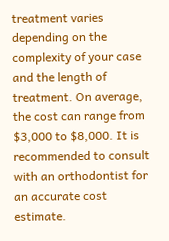treatment varies depending on the complexity of your case and the length of treatment. On average, the cost can range from $3,000 to $8,000. It is recommended to consult with an orthodontist for an accurate cost estimate.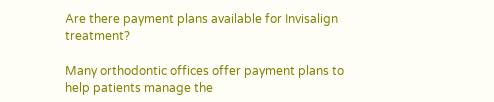Are there payment plans available for Invisalign treatment?

Many orthodontic offices offer payment plans to help patients manage the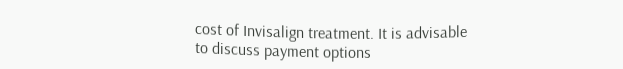cost of Invisalign treatment. It is advisable to discuss payment options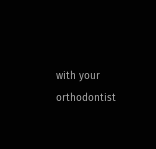with your orthodontist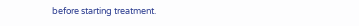before starting treatment.